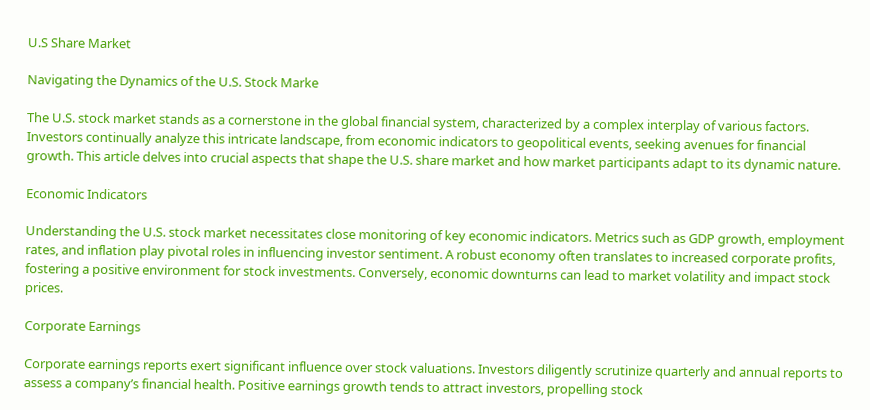U.S Share Market

Navigating the Dynamics of the U.S. Stock Marke

The U.S. stock market stands as a cornerstone in the global financial system, characterized by a complex interplay of various factors. Investors continually analyze this intricate landscape, from economic indicators to geopolitical events, seeking avenues for financial growth. This article delves into crucial aspects that shape the U.S. share market and how market participants adapt to its dynamic nature.

Economic Indicators

Understanding the U.S. stock market necessitates close monitoring of key economic indicators. Metrics such as GDP growth, employment rates, and inflation play pivotal roles in influencing investor sentiment. A robust economy often translates to increased corporate profits, fostering a positive environment for stock investments. Conversely, economic downturns can lead to market volatility and impact stock prices.

Corporate Earnings

Corporate earnings reports exert significant influence over stock valuations. Investors diligently scrutinize quarterly and annual reports to assess a company’s financial health. Positive earnings growth tends to attract investors, propelling stock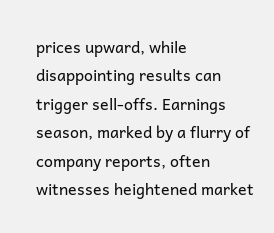prices upward, while disappointing results can trigger sell-offs. Earnings season, marked by a flurry of company reports, often witnesses heightened market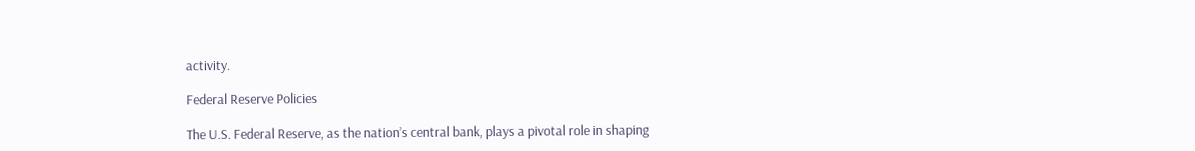activity.

Federal Reserve Policies

The U.S. Federal Reserve, as the nation’s central bank, plays a pivotal role in shaping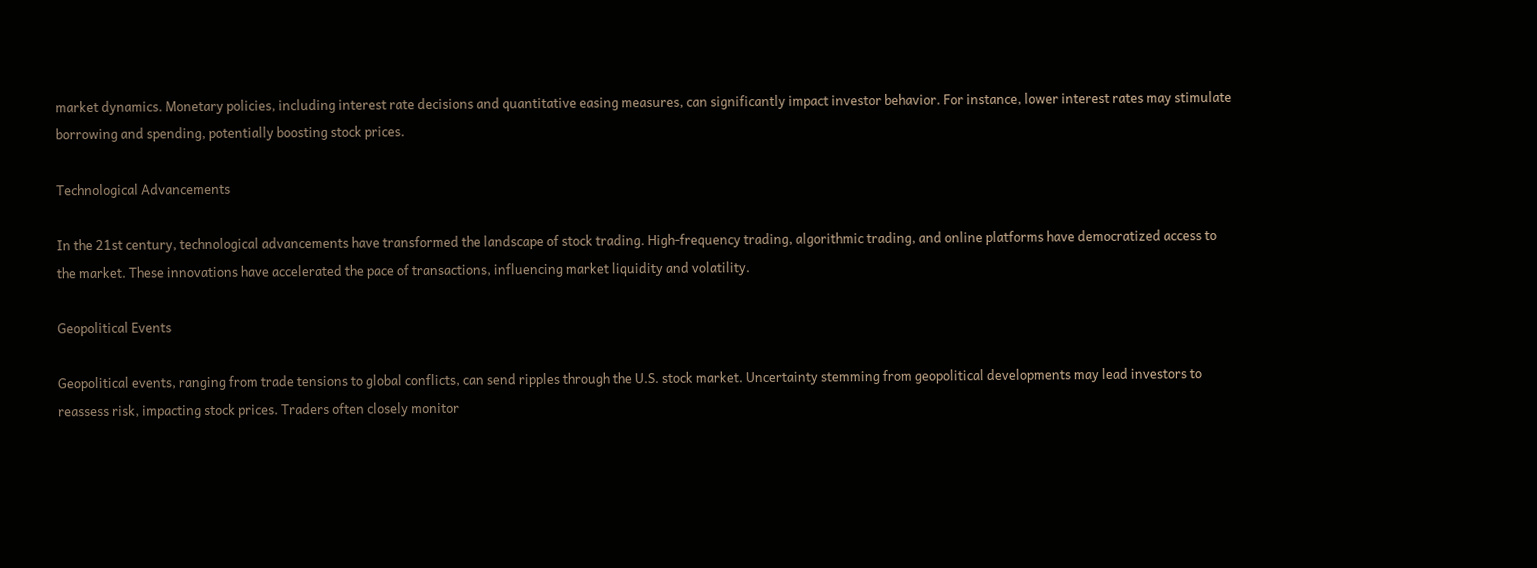market dynamics. Monetary policies, including interest rate decisions and quantitative easing measures, can significantly impact investor behavior. For instance, lower interest rates may stimulate borrowing and spending, potentially boosting stock prices.

Technological Advancements

In the 21st century, technological advancements have transformed the landscape of stock trading. High-frequency trading, algorithmic trading, and online platforms have democratized access to the market. These innovations have accelerated the pace of transactions, influencing market liquidity and volatility.

Geopolitical Events

Geopolitical events, ranging from trade tensions to global conflicts, can send ripples through the U.S. stock market. Uncertainty stemming from geopolitical developments may lead investors to reassess risk, impacting stock prices. Traders often closely monitor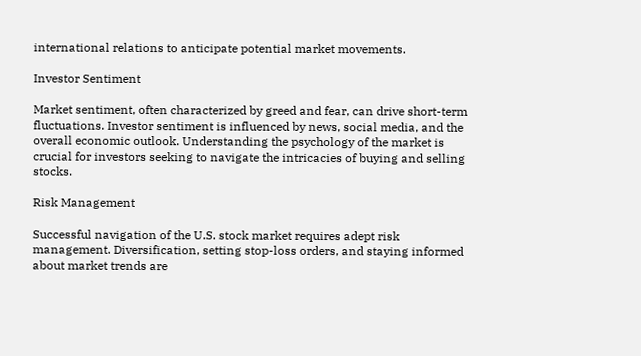international relations to anticipate potential market movements.

Investor Sentiment

Market sentiment, often characterized by greed and fear, can drive short-term fluctuations. Investor sentiment is influenced by news, social media, and the overall economic outlook. Understanding the psychology of the market is crucial for investors seeking to navigate the intricacies of buying and selling stocks.

Risk Management

Successful navigation of the U.S. stock market requires adept risk management. Diversification, setting stop-loss orders, and staying informed about market trends are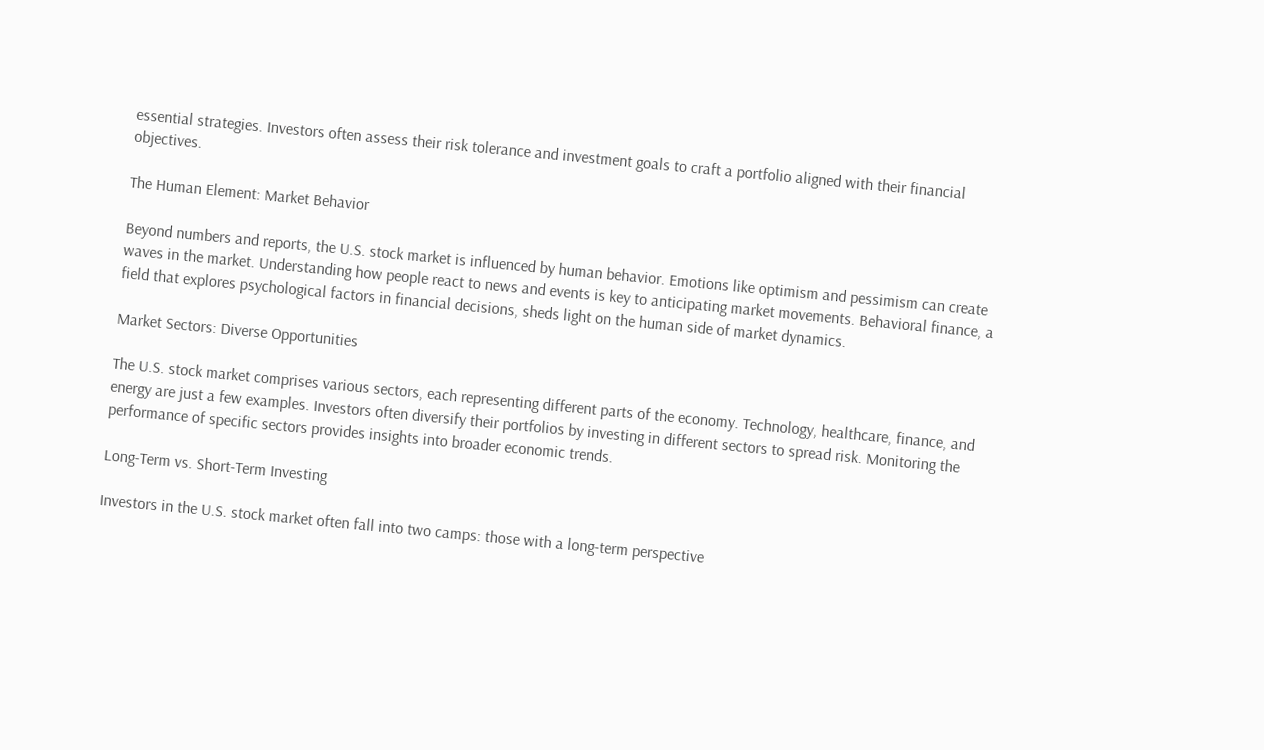essential strategies. Investors often assess their risk tolerance and investment goals to craft a portfolio aligned with their financial objectives.

The Human Element: Market Behavior

Beyond numbers and reports, the U.S. stock market is influenced by human behavior. Emotions like optimism and pessimism can create waves in the market. Understanding how people react to news and events is key to anticipating market movements. Behavioral finance, a field that explores psychological factors in financial decisions, sheds light on the human side of market dynamics.

Market Sectors: Diverse Opportunities

The U.S. stock market comprises various sectors, each representing different parts of the economy. Technology, healthcare, finance, and energy are just a few examples. Investors often diversify their portfolios by investing in different sectors to spread risk. Monitoring the performance of specific sectors provides insights into broader economic trends.

Long-Term vs. Short-Term Investing

Investors in the U.S. stock market often fall into two camps: those with a long-term perspective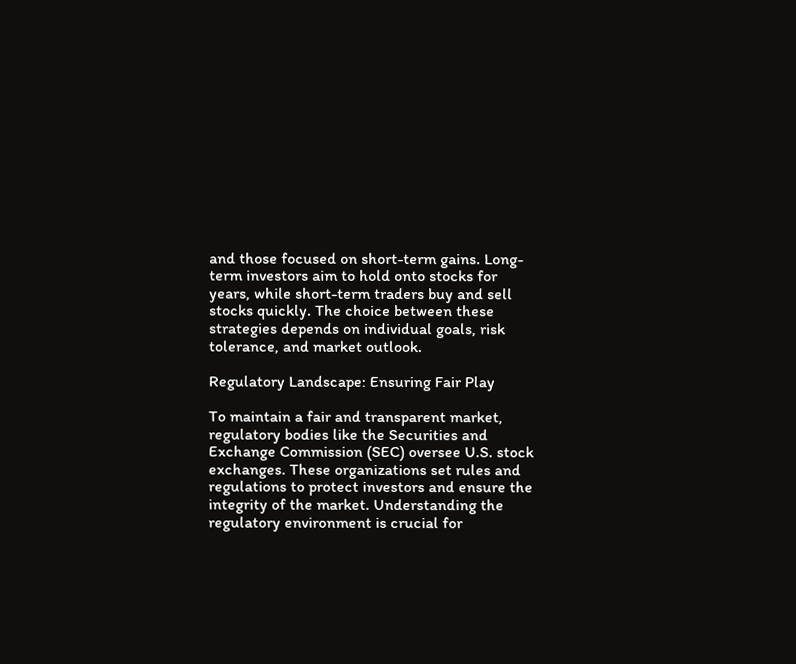and those focused on short-term gains. Long-term investors aim to hold onto stocks for years, while short-term traders buy and sell stocks quickly. The choice between these strategies depends on individual goals, risk tolerance, and market outlook.

Regulatory Landscape: Ensuring Fair Play

To maintain a fair and transparent market, regulatory bodies like the Securities and Exchange Commission (SEC) oversee U.S. stock exchanges. These organizations set rules and regulations to protect investors and ensure the integrity of the market. Understanding the regulatory environment is crucial for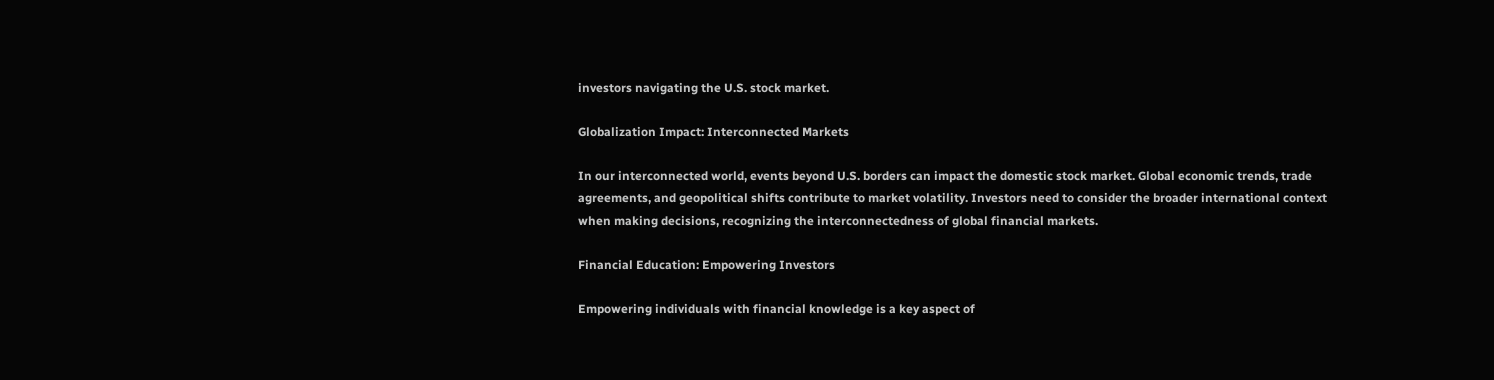investors navigating the U.S. stock market.

Globalization Impact: Interconnected Markets

In our interconnected world, events beyond U.S. borders can impact the domestic stock market. Global economic trends, trade agreements, and geopolitical shifts contribute to market volatility. Investors need to consider the broader international context when making decisions, recognizing the interconnectedness of global financial markets.

Financial Education: Empowering Investors

Empowering individuals with financial knowledge is a key aspect of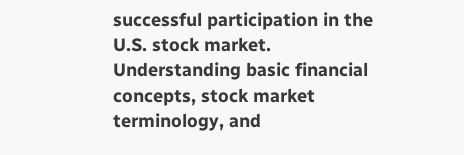successful participation in the U.S. stock market. Understanding basic financial concepts, stock market terminology, and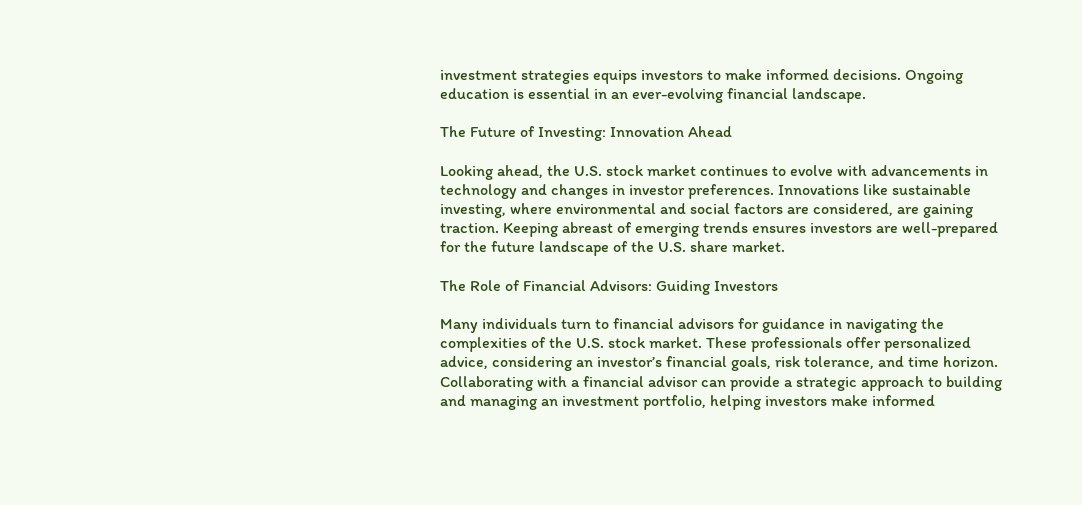investment strategies equips investors to make informed decisions. Ongoing education is essential in an ever-evolving financial landscape.

The Future of Investing: Innovation Ahead

Looking ahead, the U.S. stock market continues to evolve with advancements in technology and changes in investor preferences. Innovations like sustainable investing, where environmental and social factors are considered, are gaining traction. Keeping abreast of emerging trends ensures investors are well-prepared for the future landscape of the U.S. share market.

The Role of Financial Advisors: Guiding Investors

Many individuals turn to financial advisors for guidance in navigating the complexities of the U.S. stock market. These professionals offer personalized advice, considering an investor’s financial goals, risk tolerance, and time horizon. Collaborating with a financial advisor can provide a strategic approach to building and managing an investment portfolio, helping investors make informed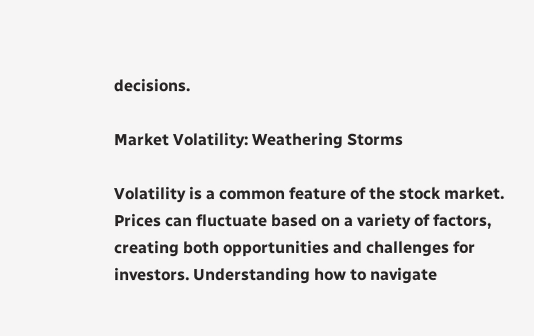decisions.

Market Volatility: Weathering Storms

Volatility is a common feature of the stock market. Prices can fluctuate based on a variety of factors, creating both opportunities and challenges for investors. Understanding how to navigate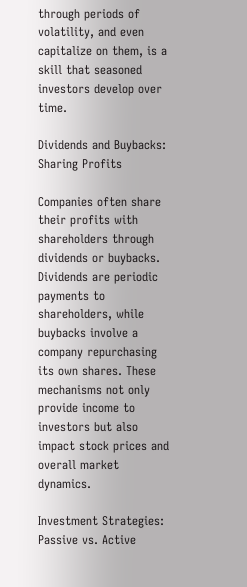through periods of volatility, and even capitalize on them, is a skill that seasoned investors develop over time.

Dividends and Buybacks: Sharing Profits

Companies often share their profits with shareholders through dividends or buybacks. Dividends are periodic payments to shareholders, while buybacks involve a company repurchasing its own shares. These mechanisms not only provide income to investors but also impact stock prices and overall market dynamics.

Investment Strategies: Passive vs. Active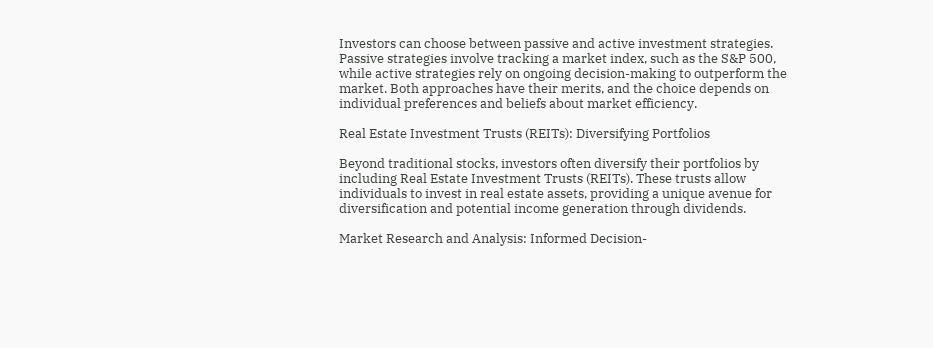Investors can choose between passive and active investment strategies. Passive strategies involve tracking a market index, such as the S&P 500, while active strategies rely on ongoing decision-making to outperform the market. Both approaches have their merits, and the choice depends on individual preferences and beliefs about market efficiency.

Real Estate Investment Trusts (REITs): Diversifying Portfolios

Beyond traditional stocks, investors often diversify their portfolios by including Real Estate Investment Trusts (REITs). These trusts allow individuals to invest in real estate assets, providing a unique avenue for diversification and potential income generation through dividends.

Market Research and Analysis: Informed Decision-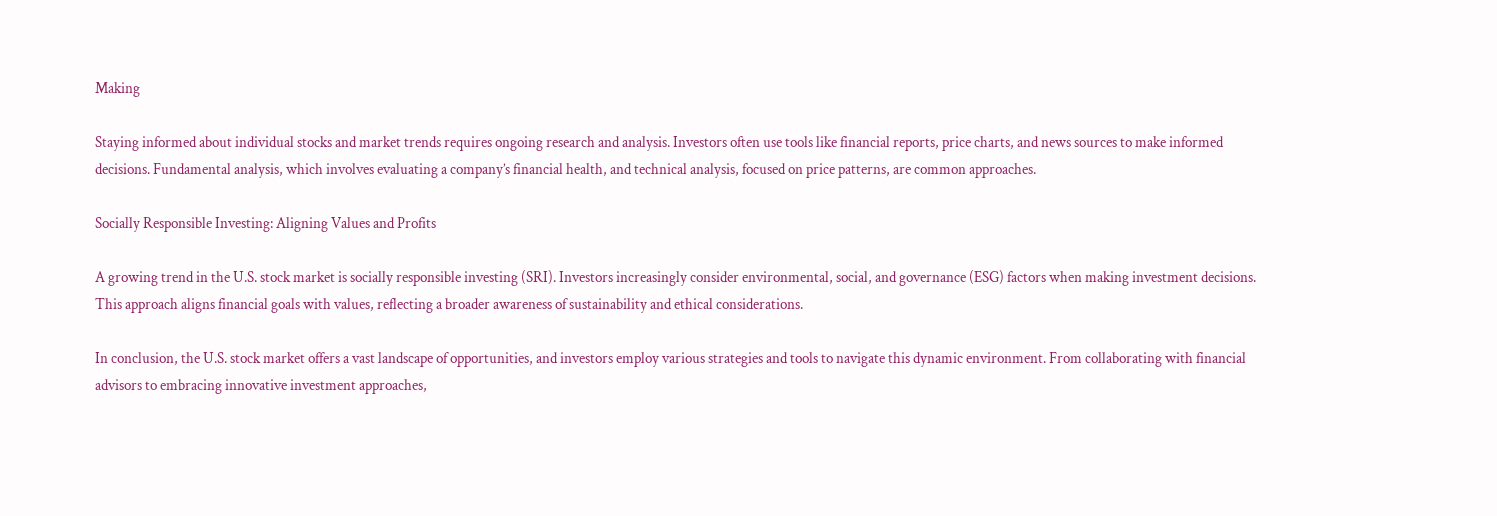Making

Staying informed about individual stocks and market trends requires ongoing research and analysis. Investors often use tools like financial reports, price charts, and news sources to make informed decisions. Fundamental analysis, which involves evaluating a company’s financial health, and technical analysis, focused on price patterns, are common approaches.

Socially Responsible Investing: Aligning Values and Profits

A growing trend in the U.S. stock market is socially responsible investing (SRI). Investors increasingly consider environmental, social, and governance (ESG) factors when making investment decisions. This approach aligns financial goals with values, reflecting a broader awareness of sustainability and ethical considerations.

In conclusion, the U.S. stock market offers a vast landscape of opportunities, and investors employ various strategies and tools to navigate this dynamic environment. From collaborating with financial advisors to embracing innovative investment approaches,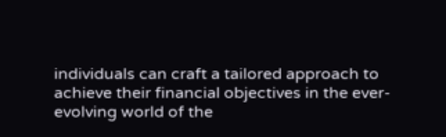individuals can craft a tailored approach to achieve their financial objectives in the ever-evolving world of the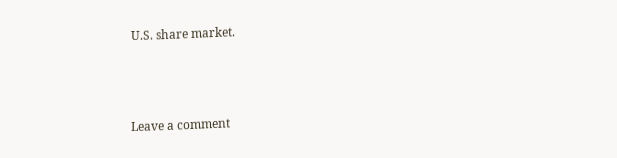U.S. share market.



Leave a comment